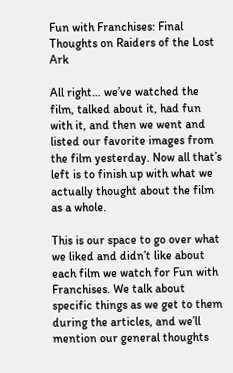Fun with Franchises: Final Thoughts on Raiders of the Lost Ark

All right… we’ve watched the film, talked about it, had fun with it, and then we went and listed our favorite images from the film yesterday. Now all that’s left is to finish up with what we actually thought about the film as a whole.

This is our space to go over what we liked and didn’t like about each film we watch for Fun with Franchises. We talk about specific things as we get to them during the articles, and we’ll mention our general thoughts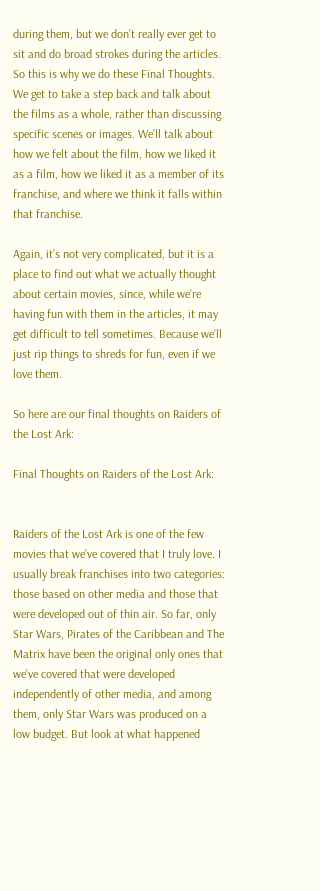during them, but we don’t really ever get to sit and do broad strokes during the articles. So this is why we do these Final Thoughts. We get to take a step back and talk about the films as a whole, rather than discussing specific scenes or images. We’ll talk about how we felt about the film, how we liked it as a film, how we liked it as a member of its franchise, and where we think it falls within that franchise.

Again, it’s not very complicated, but it is a place to find out what we actually thought about certain movies, since, while we’re having fun with them in the articles, it may get difficult to tell sometimes. Because we’ll just rip things to shreds for fun, even if we love them.

So here are our final thoughts on Raiders of the Lost Ark:

Final Thoughts on Raiders of the Lost Ark:


Raiders of the Lost Ark is one of the few movies that we’ve covered that I truly love. I usually break franchises into two categories: those based on other media and those that were developed out of thin air. So far, only Star Wars, Pirates of the Caribbean and The Matrix have been the original only ones that we’ve covered that were developed independently of other media, and among them, only Star Wars was produced on a low budget. But look at what happened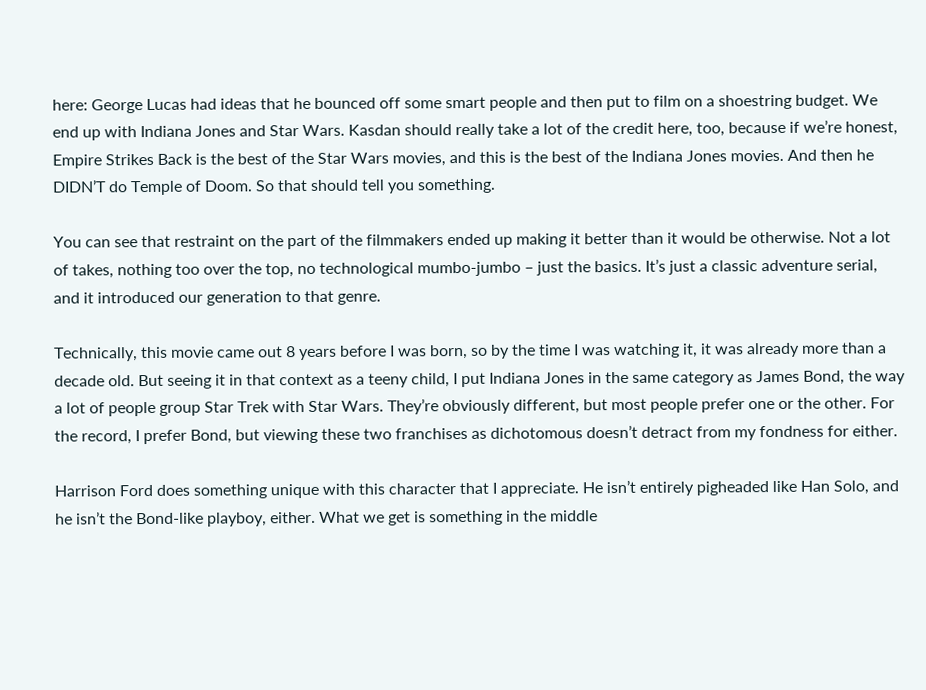here: George Lucas had ideas that he bounced off some smart people and then put to film on a shoestring budget. We end up with Indiana Jones and Star Wars. Kasdan should really take a lot of the credit here, too, because if we’re honest, Empire Strikes Back is the best of the Star Wars movies, and this is the best of the Indiana Jones movies. And then he DIDN’T do Temple of Doom. So that should tell you something.

You can see that restraint on the part of the filmmakers ended up making it better than it would be otherwise. Not a lot of takes, nothing too over the top, no technological mumbo-jumbo – just the basics. It’s just a classic adventure serial, and it introduced our generation to that genre.

Technically, this movie came out 8 years before I was born, so by the time I was watching it, it was already more than a decade old. But seeing it in that context as a teeny child, I put Indiana Jones in the same category as James Bond, the way a lot of people group Star Trek with Star Wars. They’re obviously different, but most people prefer one or the other. For the record, I prefer Bond, but viewing these two franchises as dichotomous doesn’t detract from my fondness for either.

Harrison Ford does something unique with this character that I appreciate. He isn’t entirely pigheaded like Han Solo, and he isn’t the Bond-like playboy, either. What we get is something in the middle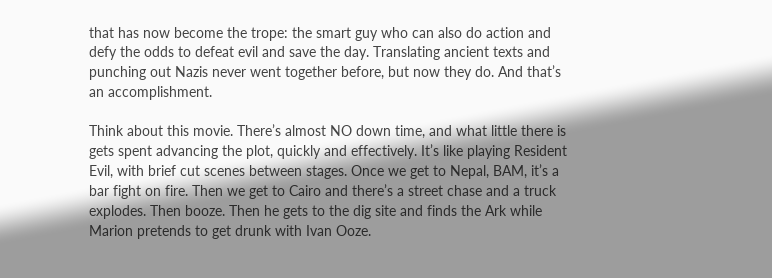that has now become the trope: the smart guy who can also do action and defy the odds to defeat evil and save the day. Translating ancient texts and punching out Nazis never went together before, but now they do. And that’s an accomplishment.

Think about this movie. There’s almost NO down time, and what little there is gets spent advancing the plot, quickly and effectively. It’s like playing Resident Evil, with brief cut scenes between stages. Once we get to Nepal, BAM, it’s a bar fight on fire. Then we get to Cairo and there’s a street chase and a truck explodes. Then booze. Then he gets to the dig site and finds the Ark while Marion pretends to get drunk with Ivan Ooze.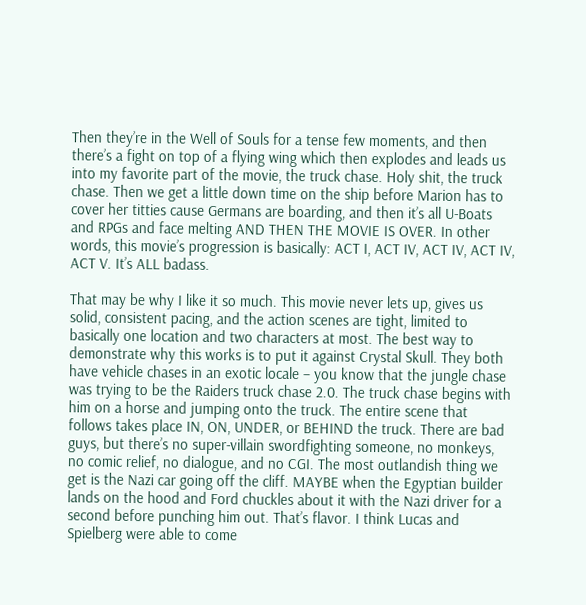Then they’re in the Well of Souls for a tense few moments, and then there’s a fight on top of a flying wing which then explodes and leads us into my favorite part of the movie, the truck chase. Holy shit, the truck chase. Then we get a little down time on the ship before Marion has to cover her titties cause Germans are boarding, and then it’s all U-Boats and RPGs and face melting AND THEN THE MOVIE IS OVER. In other words, this movie’s progression is basically: ACT I, ACT IV, ACT IV, ACT IV, ACT V. It’s ALL badass.

That may be why I like it so much. This movie never lets up, gives us solid, consistent pacing, and the action scenes are tight, limited to basically one location and two characters at most. The best way to demonstrate why this works is to put it against Crystal Skull. They both have vehicle chases in an exotic locale – you know that the jungle chase was trying to be the Raiders truck chase 2.0. The truck chase begins with him on a horse and jumping onto the truck. The entire scene that follows takes place IN, ON, UNDER, or BEHIND the truck. There are bad guys, but there’s no super-villain swordfighting someone, no monkeys, no comic relief, no dialogue, and no CGI. The most outlandish thing we get is the Nazi car going off the cliff. MAYBE when the Egyptian builder lands on the hood and Ford chuckles about it with the Nazi driver for a second before punching him out. That’s flavor. I think Lucas and Spielberg were able to come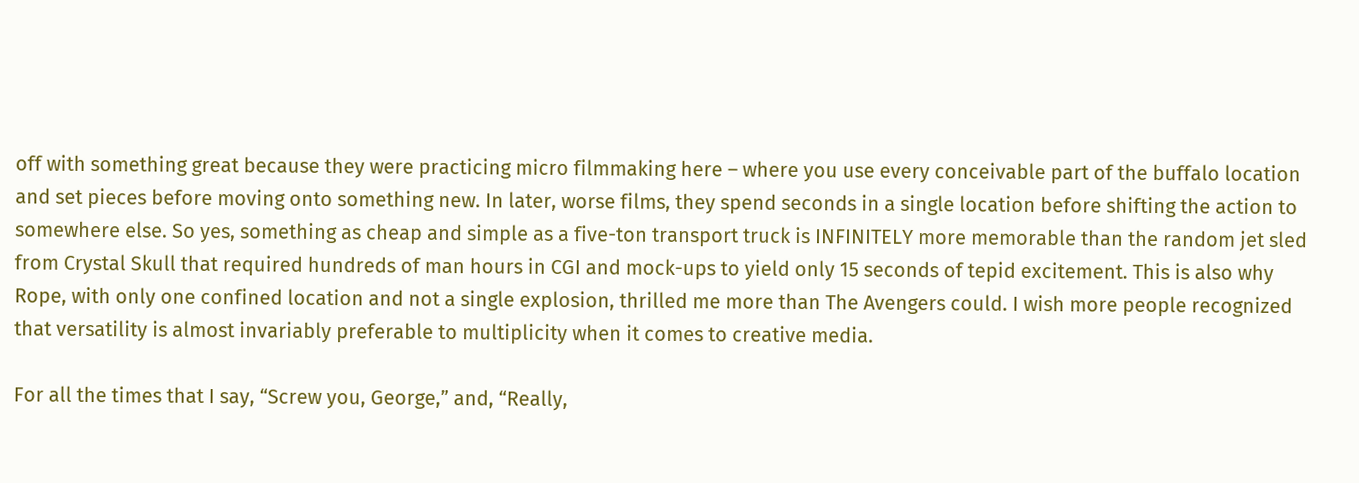off with something great because they were practicing micro filmmaking here – where you use every conceivable part of the buffalo location and set pieces before moving onto something new. In later, worse films, they spend seconds in a single location before shifting the action to somewhere else. So yes, something as cheap and simple as a five-ton transport truck is INFINITELY more memorable than the random jet sled from Crystal Skull that required hundreds of man hours in CGI and mock-ups to yield only 15 seconds of tepid excitement. This is also why Rope, with only one confined location and not a single explosion, thrilled me more than The Avengers could. I wish more people recognized that versatility is almost invariably preferable to multiplicity when it comes to creative media.

For all the times that I say, “Screw you, George,” and, “Really,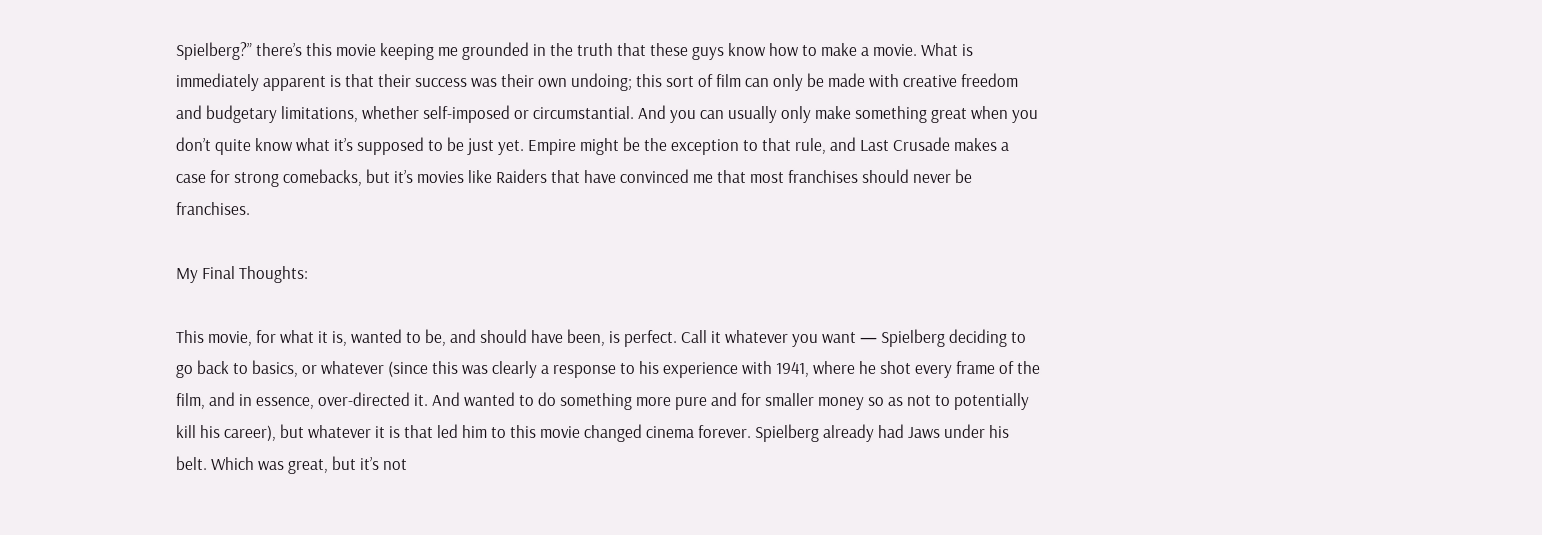Spielberg?” there’s this movie keeping me grounded in the truth that these guys know how to make a movie. What is immediately apparent is that their success was their own undoing; this sort of film can only be made with creative freedom and budgetary limitations, whether self-imposed or circumstantial. And you can usually only make something great when you don’t quite know what it’s supposed to be just yet. Empire might be the exception to that rule, and Last Crusade makes a case for strong comebacks, but it’s movies like Raiders that have convinced me that most franchises should never be franchises.

My Final Thoughts:

This movie, for what it is, wanted to be, and should have been, is perfect. Call it whatever you want — Spielberg deciding to go back to basics, or whatever (since this was clearly a response to his experience with 1941, where he shot every frame of the film, and in essence, over-directed it. And wanted to do something more pure and for smaller money so as not to potentially kill his career), but whatever it is that led him to this movie changed cinema forever. Spielberg already had Jaws under his belt. Which was great, but it’s not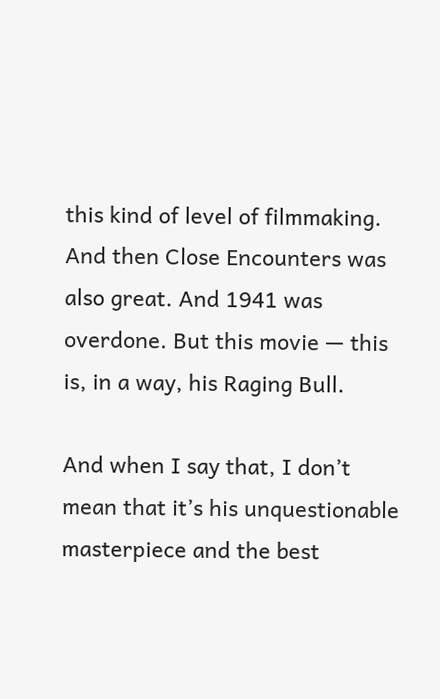this kind of level of filmmaking. And then Close Encounters was also great. And 1941 was overdone. But this movie — this is, in a way, his Raging Bull.

And when I say that, I don’t mean that it’s his unquestionable masterpiece and the best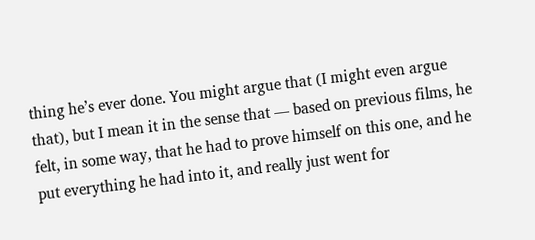thing he’s ever done. You might argue that (I might even argue that), but I mean it in the sense that — based on previous films, he felt, in some way, that he had to prove himself on this one, and he put everything he had into it, and really just went for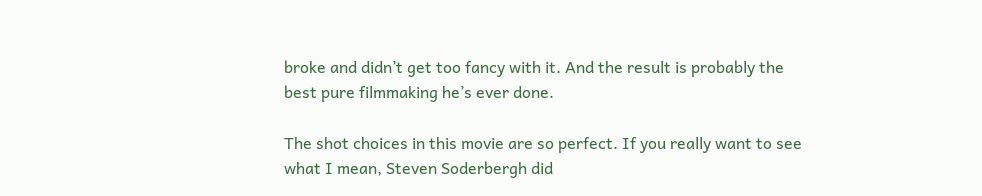broke and didn’t get too fancy with it. And the result is probably the best pure filmmaking he’s ever done.

The shot choices in this movie are so perfect. If you really want to see what I mean, Steven Soderbergh did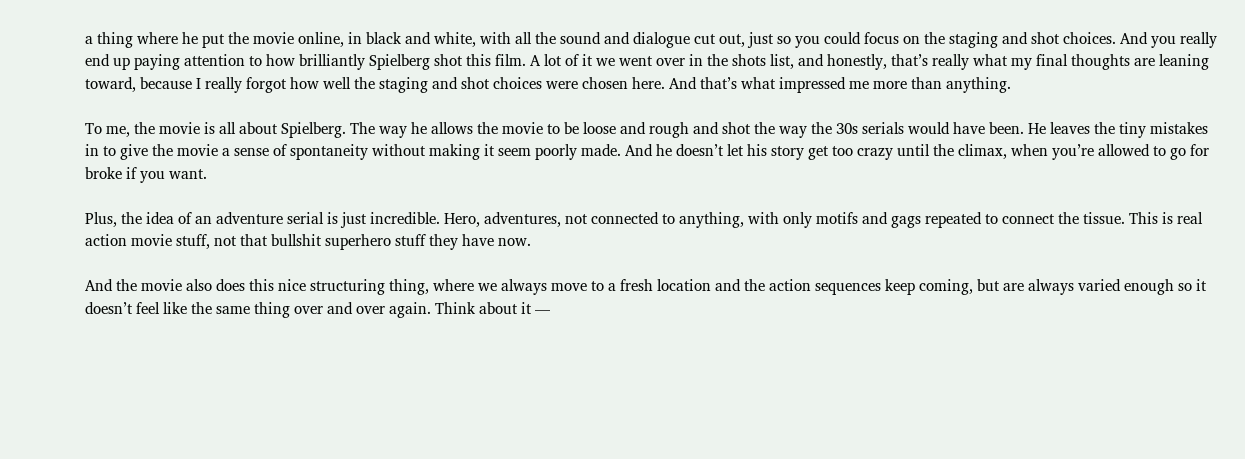a thing where he put the movie online, in black and white, with all the sound and dialogue cut out, just so you could focus on the staging and shot choices. And you really end up paying attention to how brilliantly Spielberg shot this film. A lot of it we went over in the shots list, and honestly, that’s really what my final thoughts are leaning toward, because I really forgot how well the staging and shot choices were chosen here. And that’s what impressed me more than anything.

To me, the movie is all about Spielberg. The way he allows the movie to be loose and rough and shot the way the 30s serials would have been. He leaves the tiny mistakes in to give the movie a sense of spontaneity without making it seem poorly made. And he doesn’t let his story get too crazy until the climax, when you’re allowed to go for broke if you want.

Plus, the idea of an adventure serial is just incredible. Hero, adventures, not connected to anything, with only motifs and gags repeated to connect the tissue. This is real action movie stuff, not that bullshit superhero stuff they have now.

And the movie also does this nice structuring thing, where we always move to a fresh location and the action sequences keep coming, but are always varied enough so it doesn’t feel like the same thing over and over again. Think about it —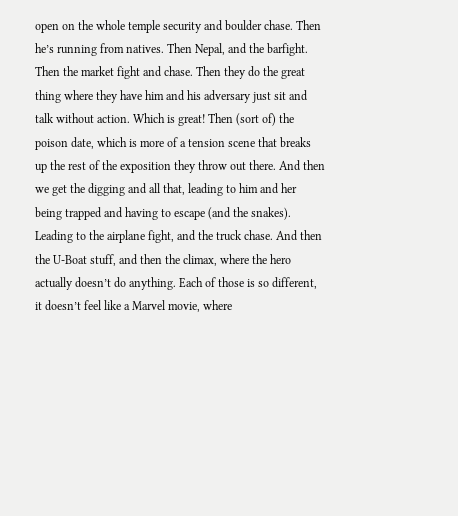open on the whole temple security and boulder chase. Then he’s running from natives. Then Nepal, and the barfight. Then the market fight and chase. Then they do the great thing where they have him and his adversary just sit and talk without action. Which is great! Then (sort of) the poison date, which is more of a tension scene that breaks up the rest of the exposition they throw out there. And then we get the digging and all that, leading to him and her being trapped and having to escape (and the snakes). Leading to the airplane fight, and the truck chase. And then the U-Boat stuff, and then the climax, where the hero actually doesn’t do anything. Each of those is so different, it doesn’t feel like a Marvel movie, where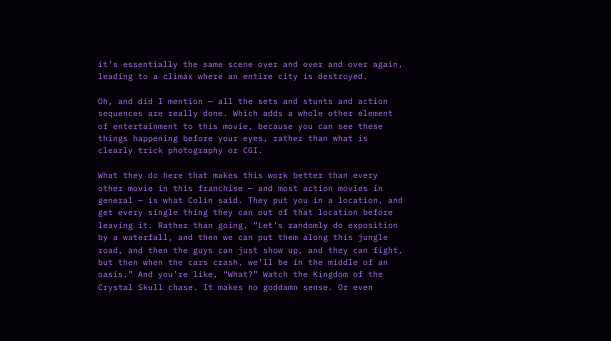it’s essentially the same scene over and over and over again, leading to a climax where an entire city is destroyed.

Oh, and did I mention — all the sets and stunts and action sequences are really done. Which adds a whole other element of entertainment to this movie, because you can see these things happening before your eyes, rather than what is clearly trick photography or CGI.

What they do here that makes this work better than every other movie in this franchise — and most action movies in general — is what Colin said. They put you in a location, and get every single thing they can out of that location before leaving it. Rather than going, “Let’s randomly do exposition by a waterfall, and then we can put them along this jungle road, and then the guys can just show up, and they can fight, but then when the cars crash, we’ll be in the middle of an oasis.” And you’re like, “What?” Watch the Kingdom of the Crystal Skull chase. It makes no goddamn sense. Or even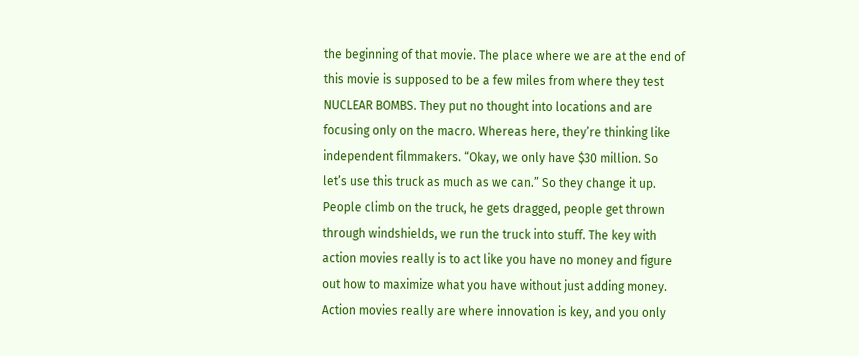the beginning of that movie. The place where we are at the end of this movie is supposed to be a few miles from where they test NUCLEAR BOMBS. They put no thought into locations and are focusing only on the macro. Whereas here, they’re thinking like independent filmmakers. “Okay, we only have $30 million. So let’s use this truck as much as we can.” So they change it up. People climb on the truck, he gets dragged, people get thrown through windshields, we run the truck into stuff. The key with action movies really is to act like you have no money and figure out how to maximize what you have without just adding money. Action movies really are where innovation is key, and you only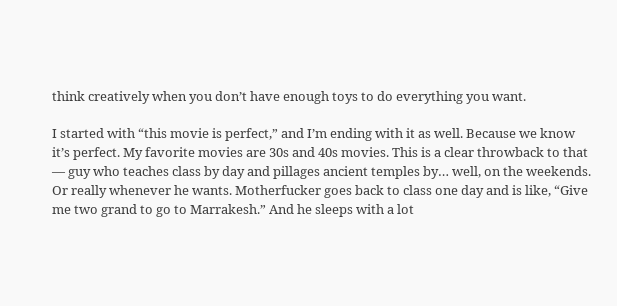think creatively when you don’t have enough toys to do everything you want.

I started with “this movie is perfect,” and I’m ending with it as well. Because we know it’s perfect. My favorite movies are 30s and 40s movies. This is a clear throwback to that — guy who teaches class by day and pillages ancient temples by… well, on the weekends. Or really whenever he wants. Motherfucker goes back to class one day and is like, “Give me two grand to go to Marrakesh.” And he sleeps with a lot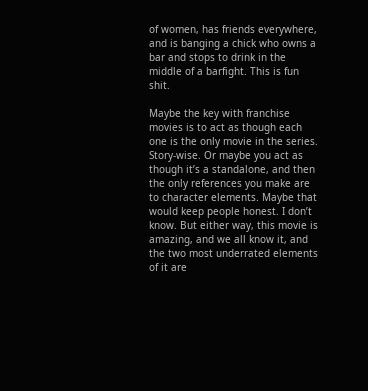of women, has friends everywhere, and is banging a chick who owns a bar and stops to drink in the middle of a barfight. This is fun shit.

Maybe the key with franchise movies is to act as though each one is the only movie in the series. Story-wise. Or maybe you act as though it’s a standalone, and then the only references you make are to character elements. Maybe that would keep people honest. I don’t know. But either way, this movie is amazing, and we all know it, and the two most underrated elements of it are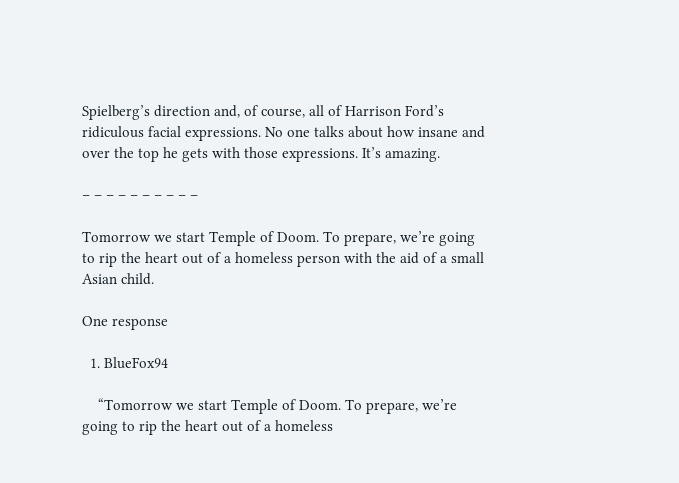Spielberg’s direction and, of course, all of Harrison Ford’s ridiculous facial expressions. No one talks about how insane and over the top he gets with those expressions. It’s amazing.

– – – – – – – – – –

Tomorrow we start Temple of Doom. To prepare, we’re going to rip the heart out of a homeless person with the aid of a small Asian child.

One response

  1. BlueFox94

    “Tomorrow we start Temple of Doom. To prepare, we’re going to rip the heart out of a homeless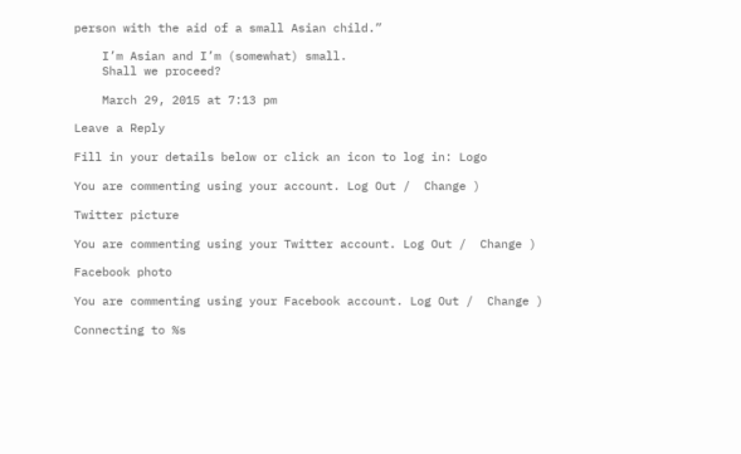person with the aid of a small Asian child.”

    I’m Asian and I’m (somewhat) small.
    Shall we proceed?

    March 29, 2015 at 7:13 pm

Leave a Reply

Fill in your details below or click an icon to log in: Logo

You are commenting using your account. Log Out /  Change )

Twitter picture

You are commenting using your Twitter account. Log Out /  Change )

Facebook photo

You are commenting using your Facebook account. Log Out /  Change )

Connecting to %s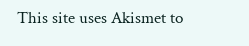This site uses Akismet to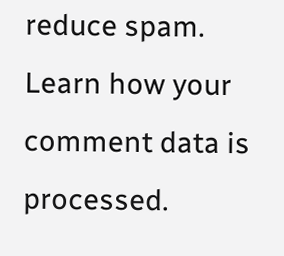reduce spam. Learn how your comment data is processed.